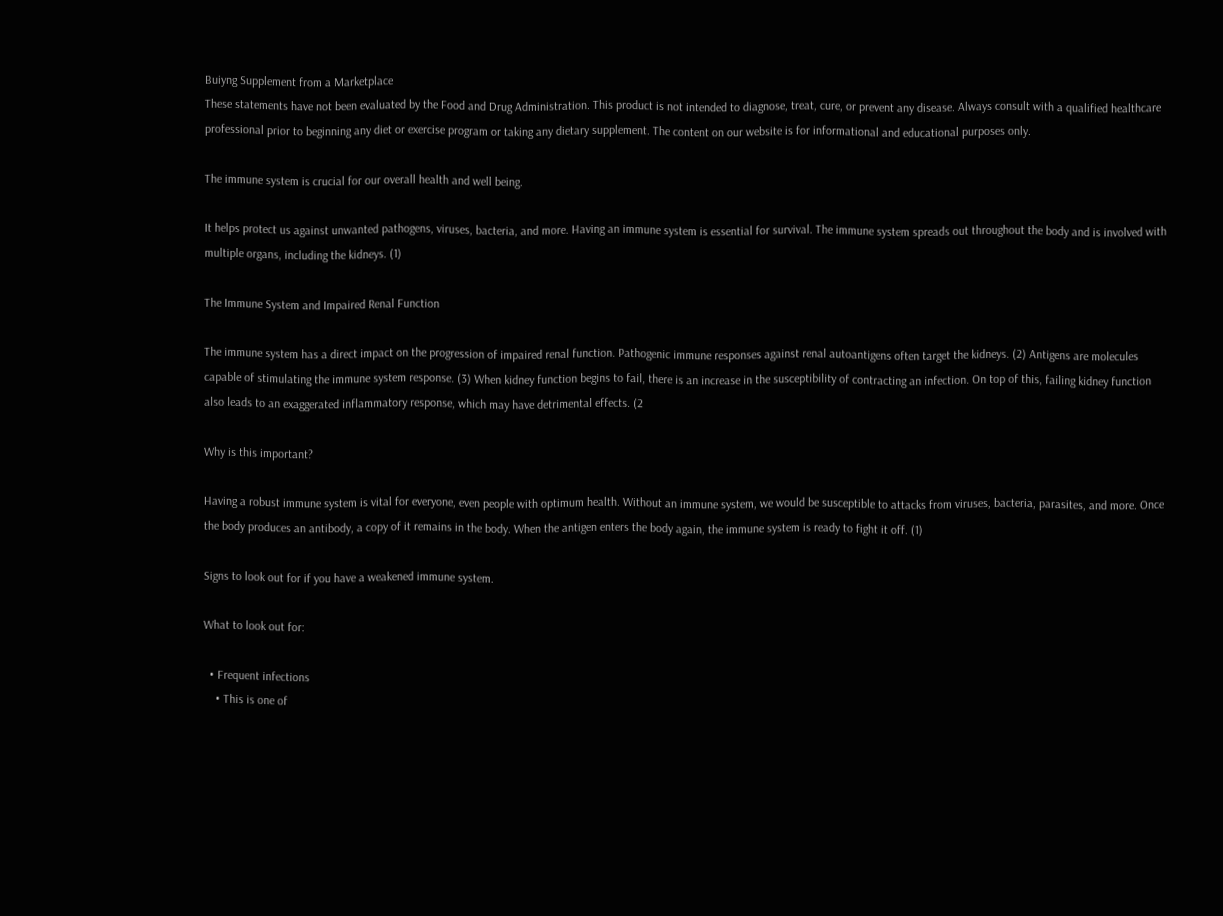Buiyng Supplement from a Marketplace
These statements have not been evaluated by the Food and Drug Administration. This product is not intended to diagnose, treat, cure, or prevent any disease. Always consult with a qualified healthcare professional prior to beginning any diet or exercise program or taking any dietary supplement. The content on our website is for informational and educational purposes only.

The immune system is crucial for our overall health and well being.

It helps protect us against unwanted pathogens, viruses, bacteria, and more. Having an immune system is essential for survival. The immune system spreads out throughout the body and is involved with multiple organs, including the kidneys. (1)

The Immune System and Impaired Renal Function

The immune system has a direct impact on the progression of impaired renal function. Pathogenic immune responses against renal autoantigens often target the kidneys. (2) Antigens are molecules capable of stimulating the immune system response. (3) When kidney function begins to fail, there is an increase in the susceptibility of contracting an infection. On top of this, failing kidney function also leads to an exaggerated inflammatory response, which may have detrimental effects. (2

Why is this important?

Having a robust immune system is vital for everyone, even people with optimum health. Without an immune system, we would be susceptible to attacks from viruses, bacteria, parasites, and more. Once the body produces an antibody, a copy of it remains in the body. When the antigen enters the body again, the immune system is ready to fight it off. (1)

Signs to look out for if you have a weakened immune system.

What to look out for:

  • Frequent infections
    • This is one of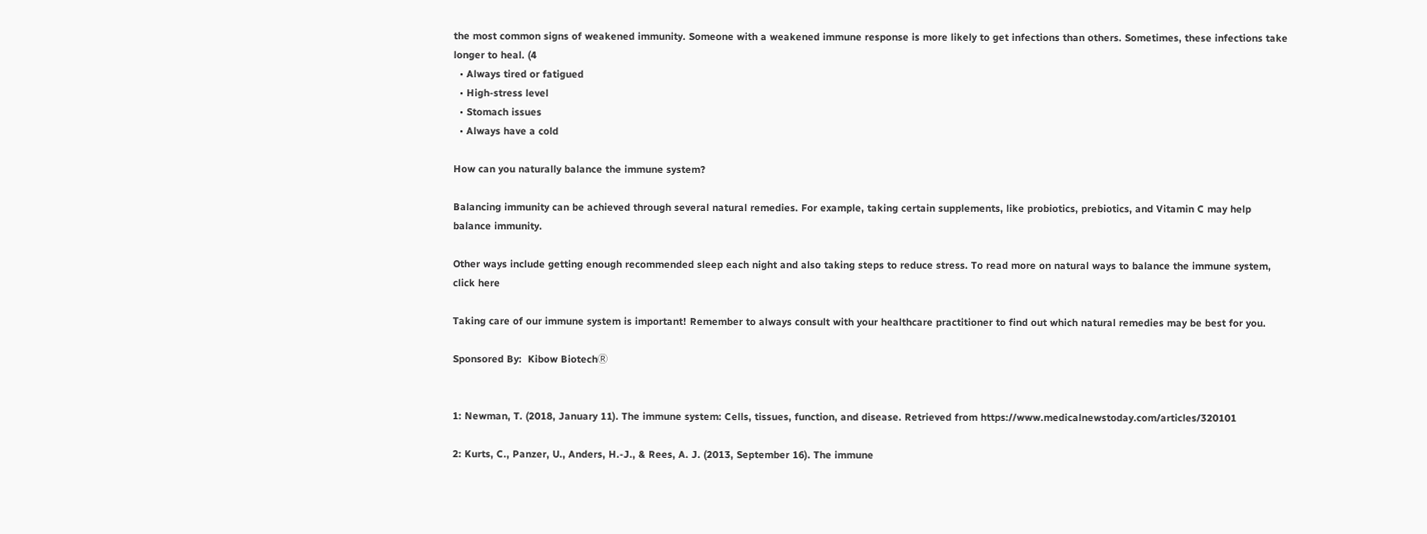the most common signs of weakened immunity. Someone with a weakened immune response is more likely to get infections than others. Sometimes, these infections take longer to heal. (4
  • Always tired or fatigued
  • High-stress level
  • Stomach issues
  • Always have a cold

How can you naturally balance the immune system?

Balancing immunity can be achieved through several natural remedies. For example, taking certain supplements, like probiotics, prebiotics, and Vitamin C may help balance immunity.

Other ways include getting enough recommended sleep each night and also taking steps to reduce stress. To read more on natural ways to balance the immune system, click here

Taking care of our immune system is important! Remember to always consult with your healthcare practitioner to find out which natural remedies may be best for you.

Sponsored By:  Kibow BiotechⓇ


1: Newman, T. (2018, January 11). The immune system: Cells, tissues, function, and disease. Retrieved from https://www.medicalnewstoday.com/articles/320101

2: Kurts, C., Panzer, U., Anders, H.-J., & Rees, A. J. (2013, September 16). The immune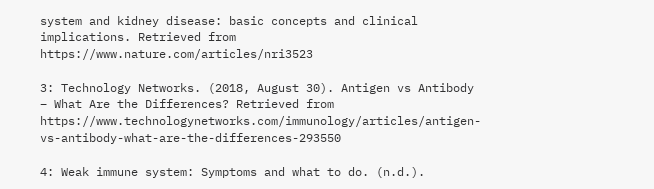system and kidney disease: basic concepts and clinical implications. Retrieved from https://www.nature.com/articles/nri3523

3: Technology Networks. (2018, August 30). Antigen vs Antibody – What Are the Differences? Retrieved from https://www.technologynetworks.com/immunology/articles/antigen-vs-antibody-what-are-the-differences-293550

4: Weak immune system: Symptoms and what to do. (n.d.).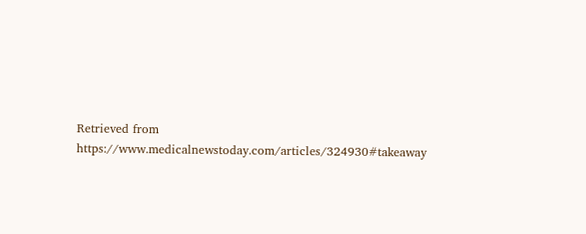Retrieved from https://www.medicalnewstoday.com/articles/324930#takeaway